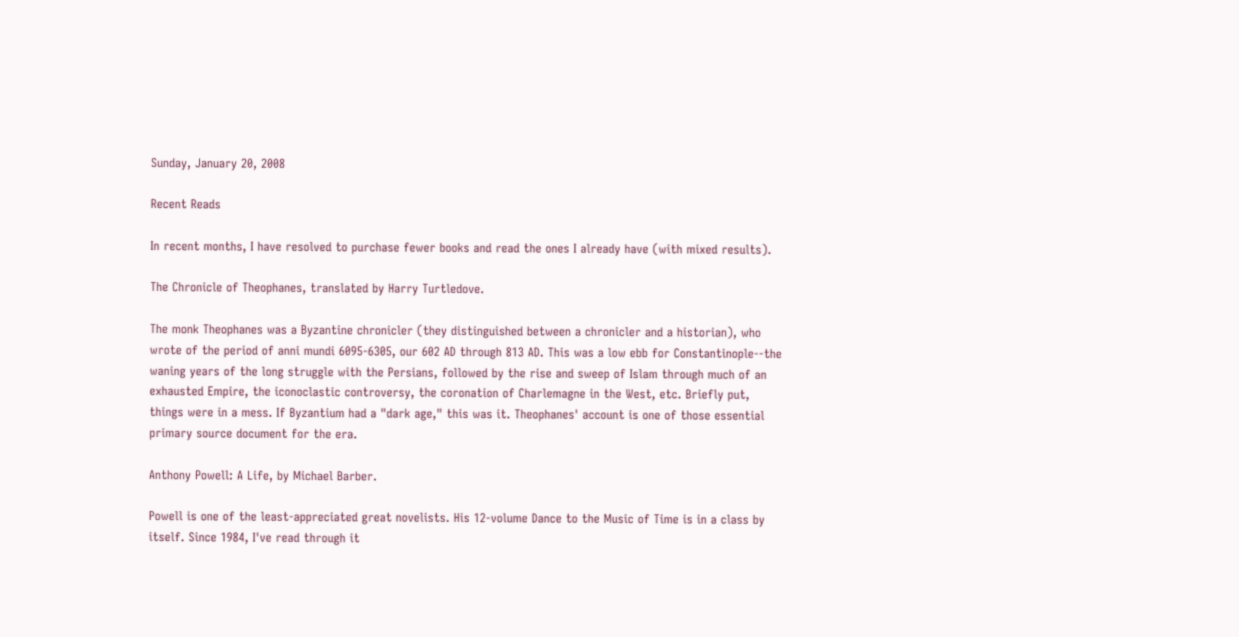Sunday, January 20, 2008

Recent Reads

In recent months, I have resolved to purchase fewer books and read the ones I already have (with mixed results).

The Chronicle of Theophanes, translated by Harry Turtledove.

The monk Theophanes was a Byzantine chronicler (they distinguished between a chronicler and a historian), who wrote of the period of anni mundi 6095-6305, our 602 AD through 813 AD. This was a low ebb for Constantinople--the waning years of the long struggle with the Persians, followed by the rise and sweep of Islam through much of an exhausted Empire, the iconoclastic controversy, the coronation of Charlemagne in the West, etc. Briefly put, things were in a mess. If Byzantium had a "dark age," this was it. Theophanes' account is one of those essential primary source document for the era.

Anthony Powell: A Life, by Michael Barber.

Powell is one of the least-appreciated great novelists. His 12-volume Dance to the Music of Time is in a class by itself. Since 1984, I've read through it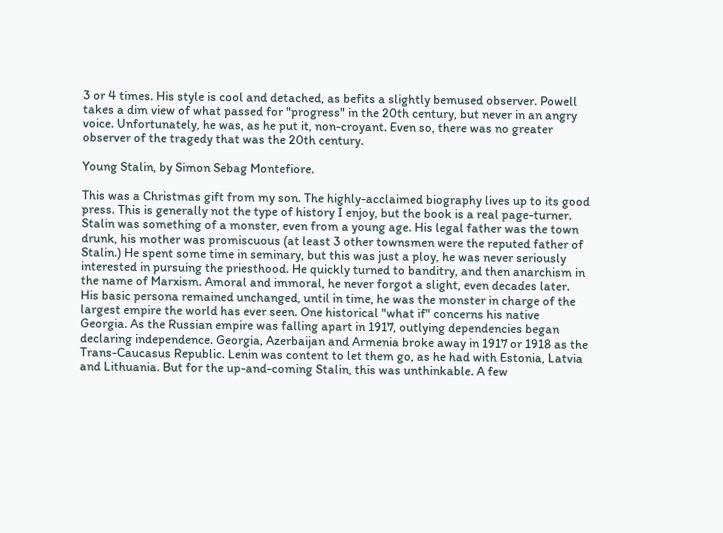3 or 4 times. His style is cool and detached, as befits a slightly bemused observer. Powell takes a dim view of what passed for "progress" in the 20th century, but never in an angry voice. Unfortunately, he was, as he put it, non-croyant. Even so, there was no greater observer of the tragedy that was the 20th century.

Young Stalin, by Simon Sebag Montefiore.

This was a Christmas gift from my son. The highly-acclaimed biography lives up to its good press. This is generally not the type of history I enjoy, but the book is a real page-turner. Stalin was something of a monster, even from a young age. His legal father was the town drunk, his mother was promiscuous (at least 3 other townsmen were the reputed father of Stalin.) He spent some time in seminary, but this was just a ploy, he was never seriously interested in pursuing the priesthood. He quickly turned to banditry, and then anarchism in the name of Marxism. Amoral and immoral, he never forgot a slight, even decades later. His basic persona remained unchanged, until in time, he was the monster in charge of the largest empire the world has ever seen. One historical "what if" concerns his native Georgia. As the Russian empire was falling apart in 1917, outlying dependencies began declaring independence. Georgia, Azerbaijan and Armenia broke away in 1917 or 1918 as the Trans-Caucasus Republic. Lenin was content to let them go, as he had with Estonia, Latvia and Lithuania. But for the up-and-coming Stalin, this was unthinkable. A few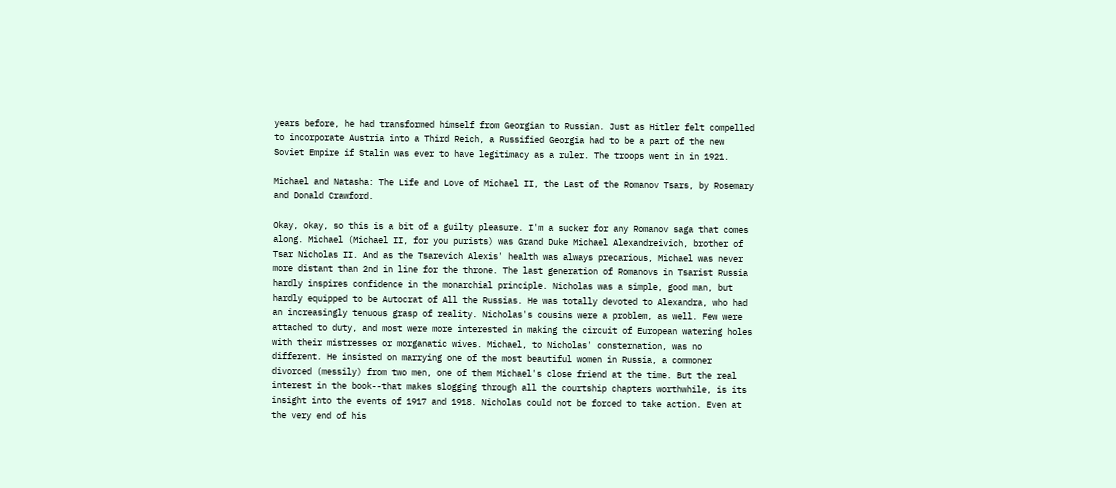years before, he had transformed himself from Georgian to Russian. Just as Hitler felt compelled to incorporate Austria into a Third Reich, a Russified Georgia had to be a part of the new Soviet Empire if Stalin was ever to have legitimacy as a ruler. The troops went in in 1921.

Michael and Natasha: The Life and Love of Michael II, the Last of the Romanov Tsars, by Rosemary and Donald Crawford.

Okay, okay, so this is a bit of a guilty pleasure. I'm a sucker for any Romanov saga that comes along. Michael (Michael II, for you purists) was Grand Duke Michael Alexandreivich, brother of Tsar Nicholas II. And as the Tsarevich Alexis' health was always precarious, Michael was never more distant than 2nd in line for the throne. The last generation of Romanovs in Tsarist Russia hardly inspires confidence in the monarchial principle. Nicholas was a simple, good man, but hardly equipped to be Autocrat of All the Russias. He was totally devoted to Alexandra, who had an increasingly tenuous grasp of reality. Nicholas's cousins were a problem, as well. Few were attached to duty, and most were more interested in making the circuit of European watering holes with their mistresses or morganatic wives. Michael, to Nicholas' consternation, was no different. He insisted on marrying one of the most beautiful women in Russia, a commoner divorced (messily) from two men, one of them Michael's close friend at the time. But the real interest in the book--that makes slogging through all the courtship chapters worthwhile, is its insight into the events of 1917 and 1918. Nicholas could not be forced to take action. Even at the very end of his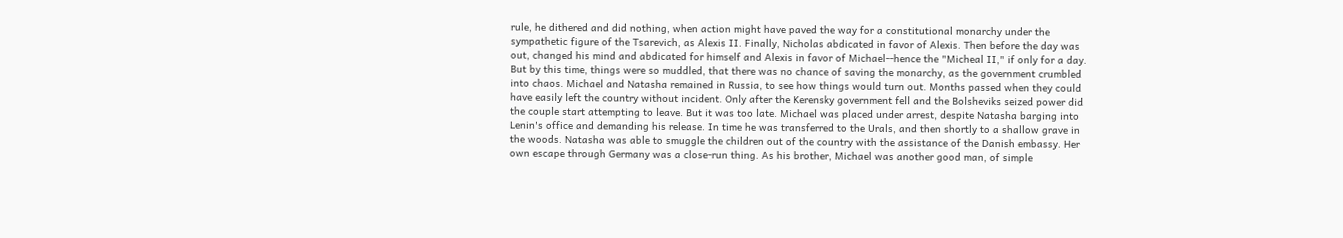rule, he dithered and did nothing, when action might have paved the way for a constitutional monarchy under the sympathetic figure of the Tsarevich, as Alexis II. Finally, Nicholas abdicated in favor of Alexis. Then before the day was out, changed his mind and abdicated for himself and Alexis in favor of Michael--hence the "Micheal II," if only for a day. But by this time, things were so muddled, that there was no chance of saving the monarchy, as the government crumbled into chaos. Michael and Natasha remained in Russia, to see how things would turn out. Months passed when they could have easily left the country without incident. Only after the Kerensky government fell and the Bolsheviks seized power did the couple start attempting to leave. But it was too late. Michael was placed under arrest, despite Natasha barging into Lenin's office and demanding his release. In time he was transferred to the Urals, and then shortly to a shallow grave in the woods. Natasha was able to smuggle the children out of the country with the assistance of the Danish embassy. Her own escape through Germany was a close-run thing. As his brother, Michael was another good man, of simple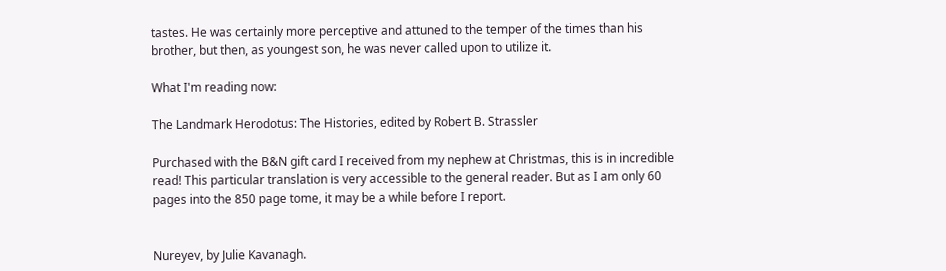tastes. He was certainly more perceptive and attuned to the temper of the times than his brother, but then, as youngest son, he was never called upon to utilize it.

What I'm reading now:

The Landmark Herodotus: The Histories, edited by Robert B. Strassler

Purchased with the B&N gift card I received from my nephew at Christmas, this is in incredible read! This particular translation is very accessible to the general reader. But as I am only 60 pages into the 850 page tome, it may be a while before I report.


Nureyev, by Julie Kavanagh.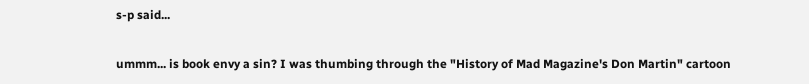s-p said...

ummm... is book envy a sin? I was thumbing through the "History of Mad Magazine's Don Martin" cartoon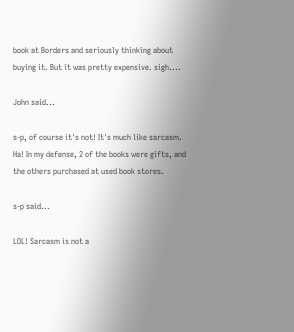book at Borders and seriously thinking about buying it. But it was pretty expensive. sigh....

John said...

s-p, of course it's not! It's much like sarcasm. Ha! In my defense, 2 of the books were gifts, and the others purchased at used book stores.

s-p said...

LOL! Sarcasm is not a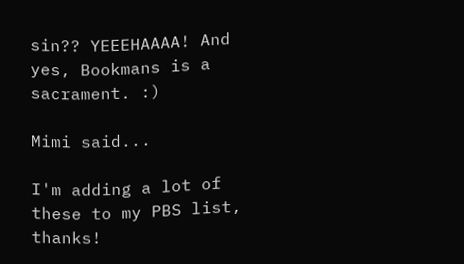sin?? YEEEHAAAA! And yes, Bookmans is a sacrament. :)

Mimi said...

I'm adding a lot of these to my PBS list, thanks!